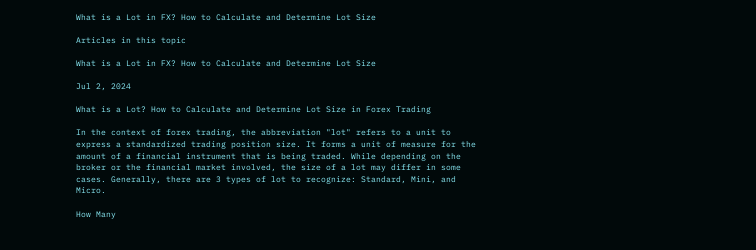What is a Lot in FX? How to Calculate and Determine Lot Size

Articles in this topic

What is a Lot in FX? How to Calculate and Determine Lot Size

Jul 2, 2024

What is a Lot? How to Calculate and Determine Lot Size in Forex Trading

In the context of forex trading, the abbreviation "lot" refers to a unit to express a standardized trading position size. It forms a unit of measure for the amount of a financial instrument that is being traded. While depending on the broker or the financial market involved, the size of a lot may differ in some cases. Generally, there are 3 types of lot to recognize: Standard, Mini, and Micro.

How Many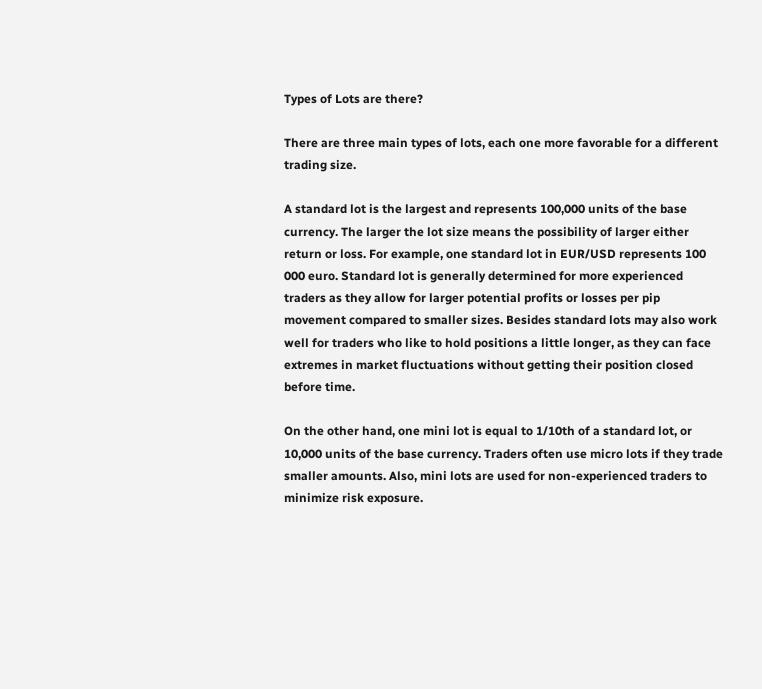Types of Lots are there?

There are three main types of lots, each one more favorable for a different trading size.

A standard lot is the largest and represents 100,000 units of the base currency. The larger the lot size means the possibility of larger either return or loss. For example, one standard lot in EUR/USD represents 100 000 euro. Standard lot is generally determined for more experienced traders as they allow for larger potential profits or losses per pip movement compared to smaller sizes. Besides standard lots may also work well for traders who like to hold positions a little longer, as they can face extremes in market fluctuations without getting their position closed before time.

On the other hand, one mini lot is equal to 1/10th of a standard lot, or 10,000 units of the base currency. Traders often use micro lots if they trade smaller amounts. Also, mini lots are used for non-experienced traders to minimize risk exposure.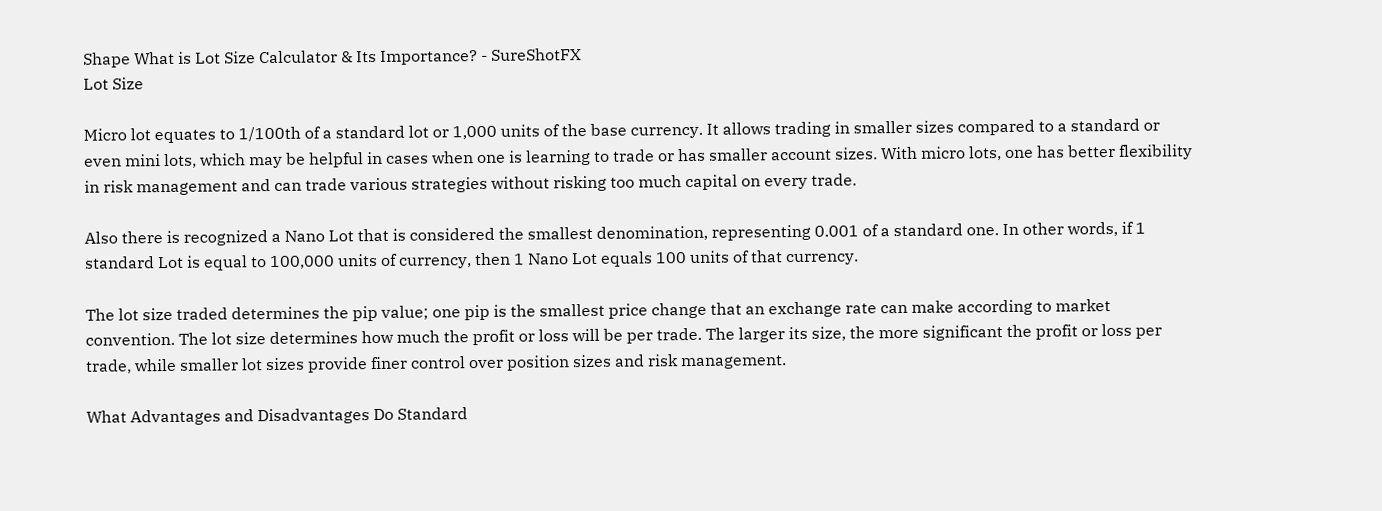Shape What is Lot Size Calculator & Its Importance? - SureShotFX
Lot Size

Micro lot equates to 1/100th of a standard lot or 1,000 units of the base currency. It allows trading in smaller sizes compared to a standard or even mini lots, which may be helpful in cases when one is learning to trade or has smaller account sizes. With micro lots, one has better flexibility in risk management and can trade various strategies without risking too much capital on every trade.

Also there is recognized a Nano Lot that is considered the smallest denomination, representing 0.001 of a standard one. In other words, if 1 standard Lot is equal to 100,000 units of currency, then 1 Nano Lot equals 100 units of that currency.

The lot size traded determines the pip value; one pip is the smallest price change that an exchange rate can make according to market convention. The lot size determines how much the profit or loss will be per trade. The larger its size, the more significant the profit or loss per trade, while smaller lot sizes provide finer control over position sizes and risk management.

What Advantages and Disadvantages Do Standard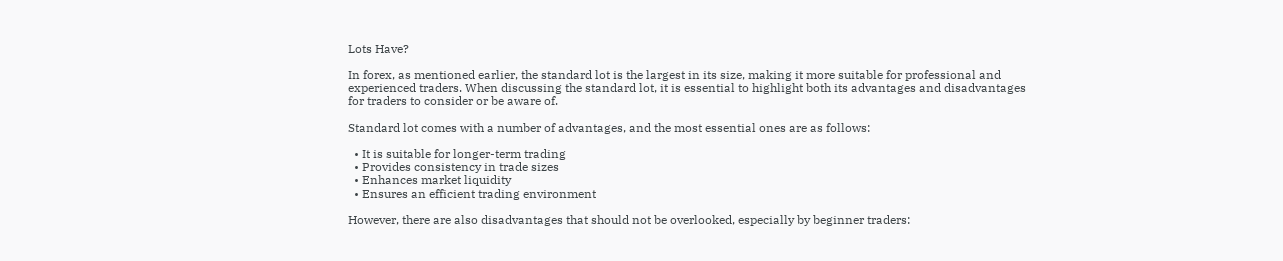Lots Have?

In forex, as mentioned earlier, the standard lot is the largest in its size, making it more suitable for professional and experienced traders. When discussing the standard lot, it is essential to highlight both its advantages and disadvantages for traders to consider or be aware of.

Standard lot comes with a number of advantages, and the most essential ones are as follows:

  • It is suitable for longer-term trading
  • Provides consistency in trade sizes
  • Enhances market liquidity
  • Ensures an efficient trading environment

However, there are also disadvantages that should not be overlooked, especially by beginner traders: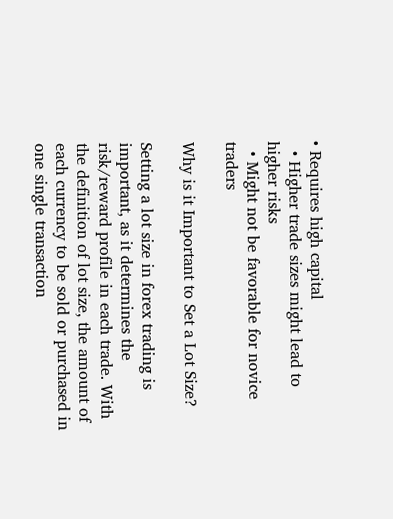• Requires high capital
  • Higher trade sizes might lead to higher risks
  • Might not be favorable for novice traders

Why is it Important to Set a Lot Size?

Setting a lot size in forex trading is important, as it determines the risk/reward profile in each trade. With the definition of lot size, the amount of each currency to be sold or purchased in one single transaction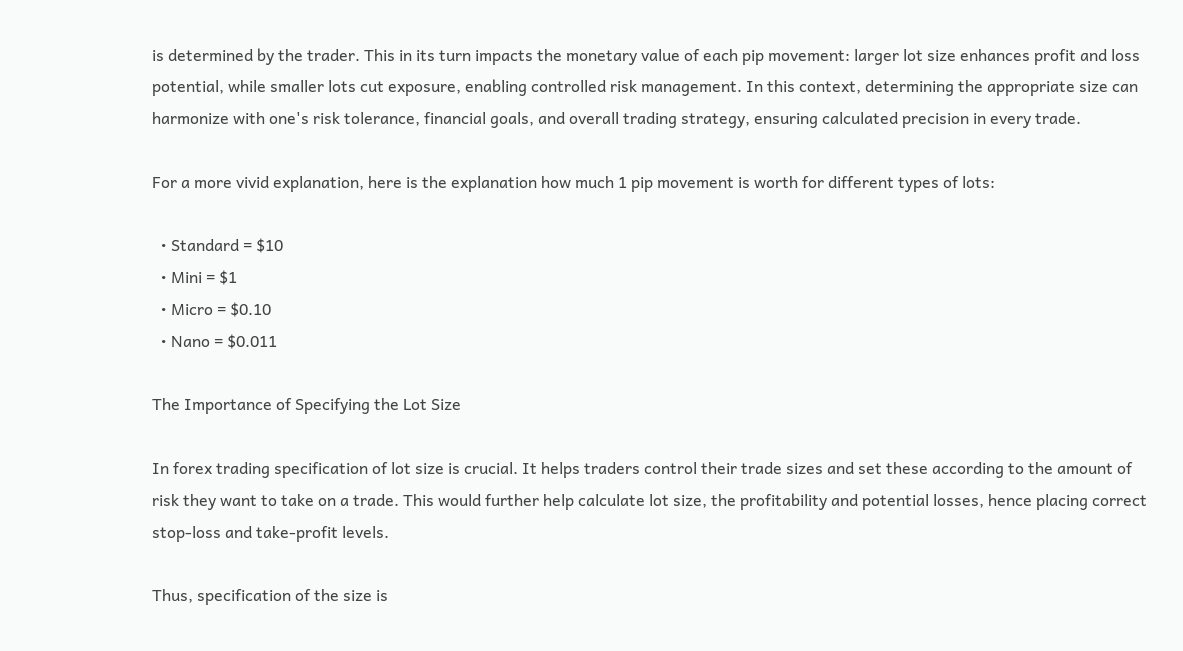is determined by the trader. This in its turn impacts the monetary value of each pip movement: larger lot size enhances profit and loss potential, while smaller lots cut exposure, enabling controlled risk management. In this context, determining the appropriate size can harmonize with one's risk tolerance, financial goals, and overall trading strategy, ensuring calculated precision in every trade.

For a more vivid explanation, here is the explanation how much 1 pip movement is worth for different types of lots:

  • Standard = $10
  • Mini = $1
  • Micro = $0.10
  • Nano = $0.011

The Importance of Specifying the Lot Size

In forex trading specification of lot size is crucial. It helps traders control their trade sizes and set these according to the amount of risk they want to take on a trade. This would further help calculate lot size, the profitability and potential losses, hence placing correct stop-loss and take-profit levels.

Thus, specification of the size is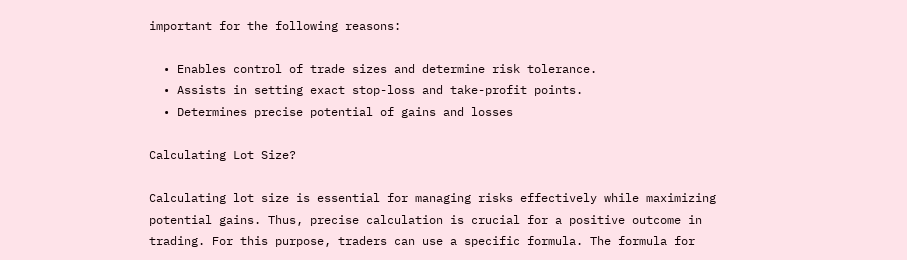important for the following reasons:

  • Enables control of trade sizes and determine risk tolerance.
  • Assists in setting exact stop-loss and take-profit points.
  • Determines precise potential of gains and losses

Calculating Lot Size?

Calculating lot size is essential for managing risks effectively while maximizing potential gains. Thus, precise calculation is crucial for a positive outcome in trading. For this purpose, traders can use a specific formula. The formula for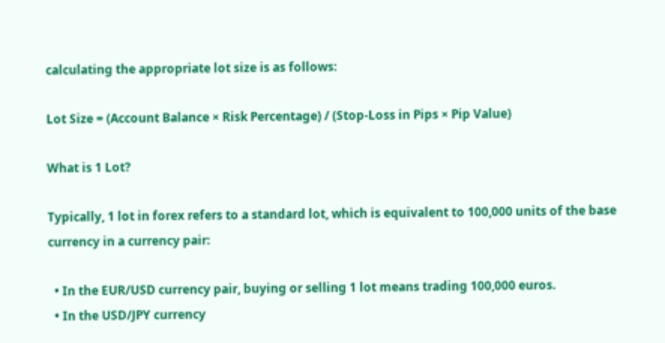calculating the appropriate lot size is as follows:

Lot Size = (Account Balance × Risk Percentage) / (Stop-Loss in Pips × Pip Value)

What is 1 Lot?

Typically, 1 lot in forex refers to a standard lot, which is equivalent to 100,000 units of the base currency in a currency pair:

  • In the EUR/USD currency pair, buying or selling 1 lot means trading 100,000 euros.
  • In the USD/JPY currency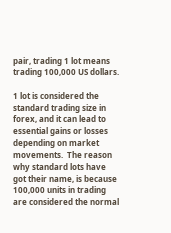pair, trading 1 lot means trading 100,000 US dollars.

1 lot is considered the standard trading size in forex, and it can lead to essential gains or losses depending on market movements.  The reason why standard lots have got their name, is because 100,000 units in trading are considered the normal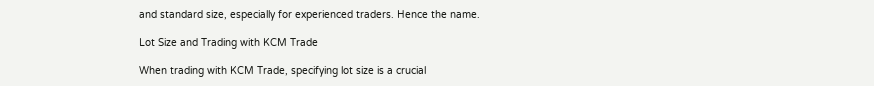and standard size, especially for experienced traders. Hence the name.

Lot Size and Trading with KCM Trade

When trading with KCM Trade, specifying lot size is a crucial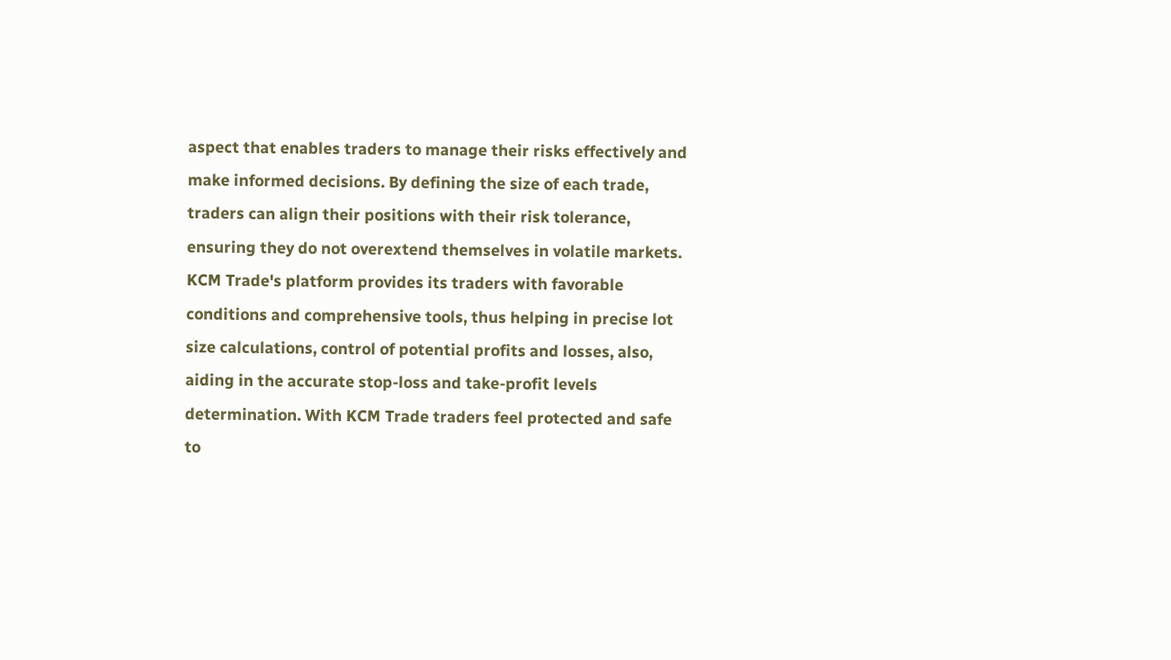aspect that enables traders to manage their risks effectively and make informed decisions. By defining the size of each trade, traders can align their positions with their risk tolerance, ensuring they do not overextend themselves in volatile markets. KCM Trade's platform provides its traders with favorable conditions and comprehensive tools, thus helping in precise lot size calculations, control of potential profits and losses, also, aiding in the accurate stop-loss and take-profit levels determination. With KCM Trade traders feel protected and safe to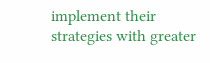implement their strategies with greater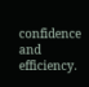confidence and efficiency.